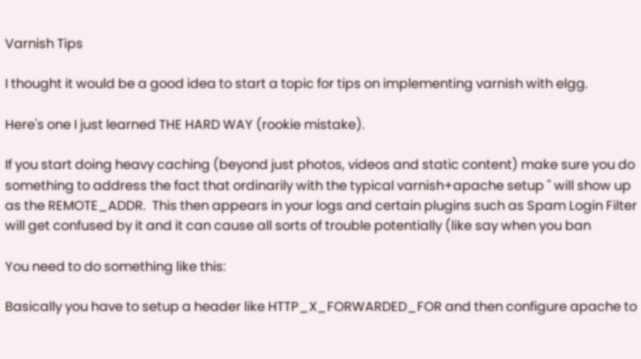Varnish Tips

I thought it would be a good idea to start a topic for tips on implementing varnish with elgg.

Here's one I just learned THE HARD WAY (rookie mistake).

If you start doing heavy caching (beyond just photos, videos and static content) make sure you do something to address the fact that ordinarily with the typical varnish+apache setup '' will show up as the REMOTE_ADDR.  This then appears in your logs and certain plugins such as Spam Login Filter will get confused by it and it can cause all sorts of trouble potentially (like say when you ban

You need to do something like this:

Basically you have to setup a header like HTTP_X_FORWARDED_FOR and then configure apache to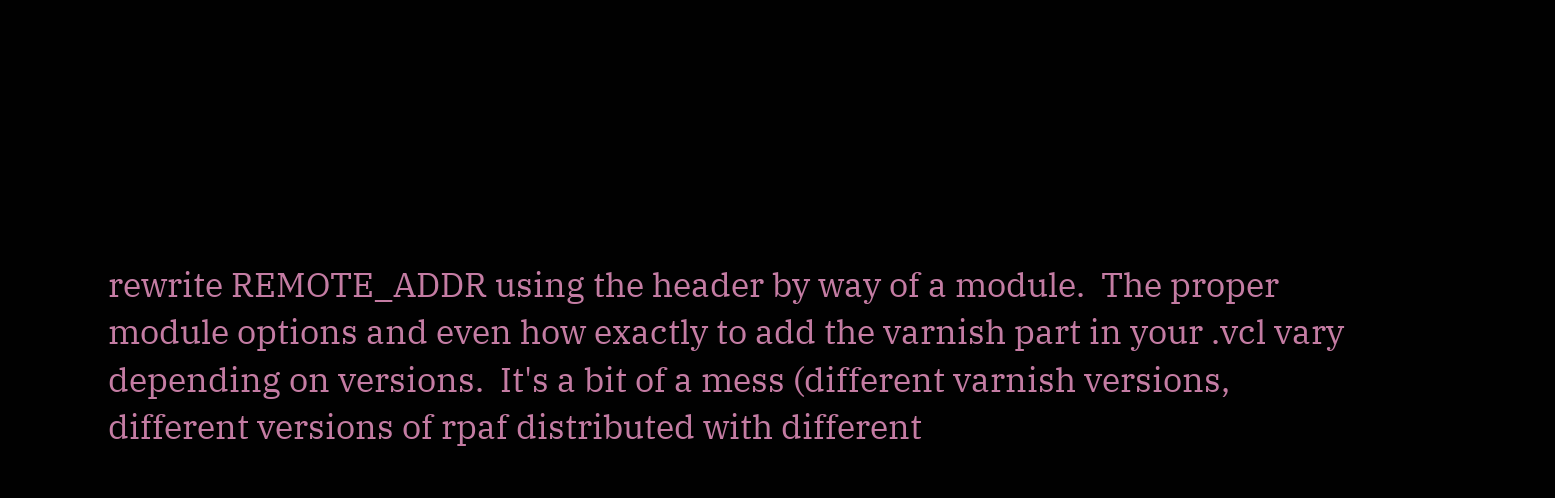rewrite REMOTE_ADDR using the header by way of a module.  The proper module options and even how exactly to add the varnish part in your .vcl vary depending on versions.  It's a bit of a mess (different varnish versions, different versions of rpaf distributed with different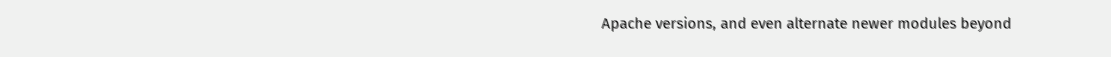Apache versions, and even alternate newer modules beyond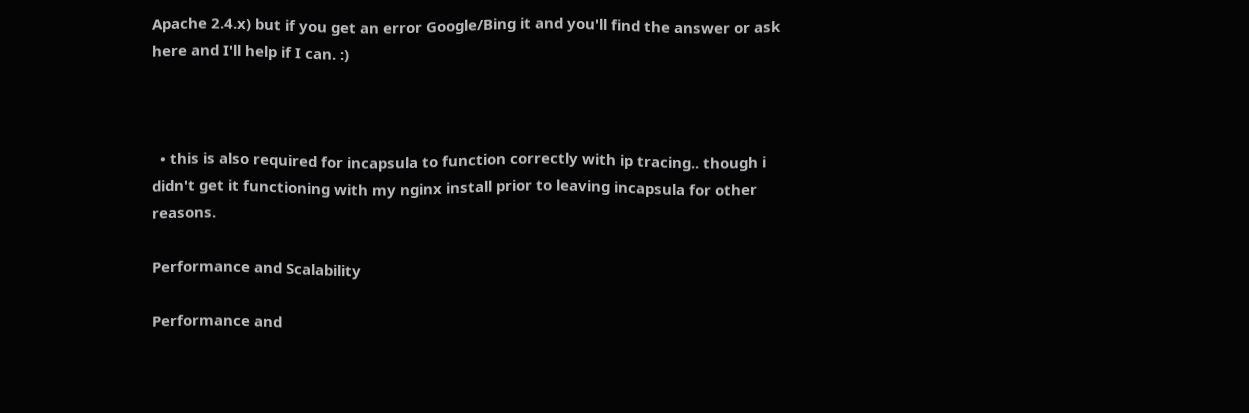Apache 2.4.x) but if you get an error Google/Bing it and you'll find the answer or ask here and I'll help if I can. :)



  • this is also required for incapsula to function correctly with ip tracing.. though i didn't get it functioning with my nginx install prior to leaving incapsula for other reasons.

Performance and Scalability

Performance and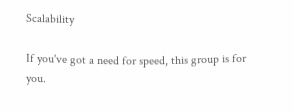Scalability

If you've got a need for speed, this group is for you.